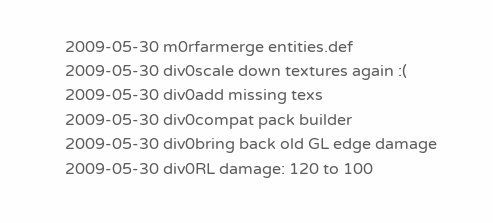2009-05-30 m0rfarmerge entities.def
2009-05-30 div0scale down textures again :(
2009-05-30 div0add missing texs
2009-05-30 div0compat pack builder
2009-05-30 div0bring back old GL edge damage
2009-05-30 div0RL damage: 120 to 100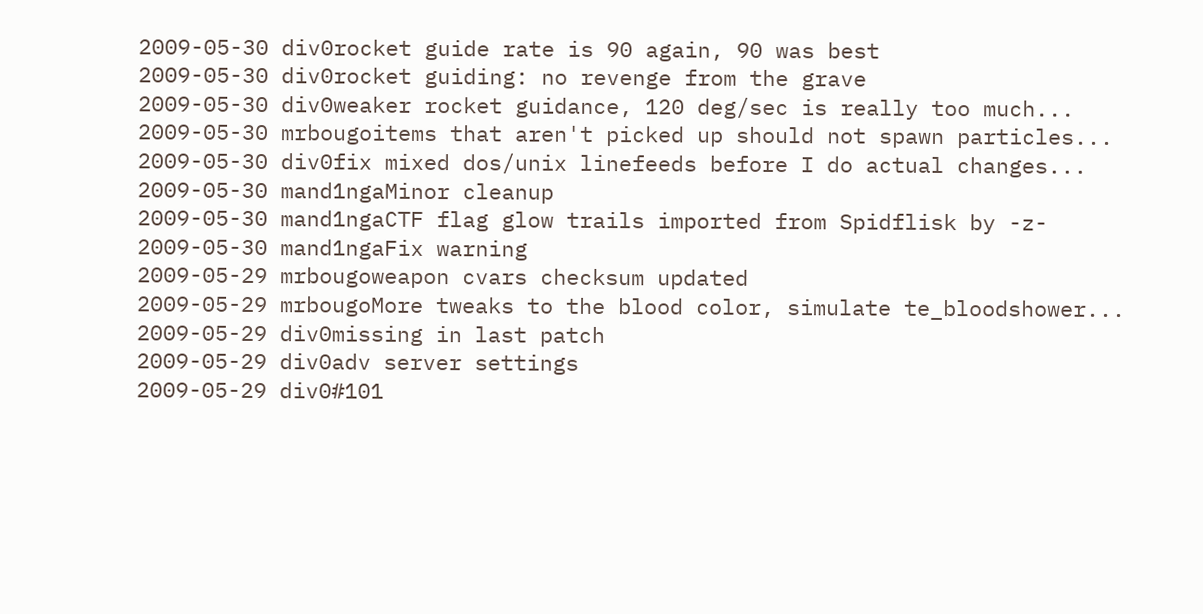2009-05-30 div0rocket guide rate is 90 again, 90 was best
2009-05-30 div0rocket guiding: no revenge from the grave
2009-05-30 div0weaker rocket guidance, 120 deg/sec is really too much...
2009-05-30 mrbougoitems that aren't picked up should not spawn particles...
2009-05-30 div0fix mixed dos/unix linefeeds before I do actual changes...
2009-05-30 mand1ngaMinor cleanup
2009-05-30 mand1ngaCTF flag glow trails imported from Spidflisk by -z-
2009-05-30 mand1ngaFix warning
2009-05-29 mrbougoweapon cvars checksum updated
2009-05-29 mrbougoMore tweaks to the blood color, simulate te_bloodshower...
2009-05-29 div0missing in last patch
2009-05-29 div0adv server settings
2009-05-29 div0#101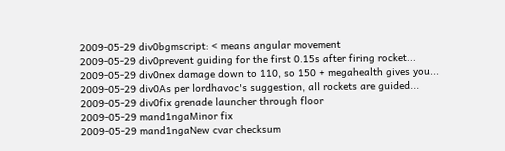2009-05-29 div0bgmscript: < means angular movement
2009-05-29 div0prevent guiding for the first 0.15s after firing rocket...
2009-05-29 div0nex damage down to 110, so 150 + megahealth gives you...
2009-05-29 div0As per lordhavoc's suggestion, all rockets are guided...
2009-05-29 div0fix grenade launcher through floor
2009-05-29 mand1ngaMinor fix
2009-05-29 mand1ngaNew cvar checksum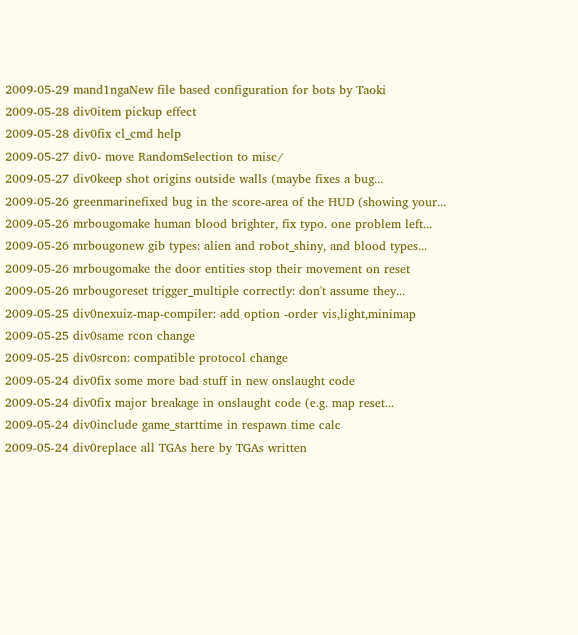2009-05-29 mand1ngaNew file based configuration for bots by Taoki
2009-05-28 div0item pickup effect
2009-05-28 div0fix cl_cmd help
2009-05-27 div0- move RandomSelection to misc/
2009-05-27 div0keep shot origins outside walls (maybe fixes a bug...
2009-05-26 greenmarinefixed bug in the score-area of the HUD (showing your...
2009-05-26 mrbougomake human blood brighter, fix typo. one problem left...
2009-05-26 mrbougonew gib types: alien and robot_shiny, and blood types...
2009-05-26 mrbougomake the door entities stop their movement on reset
2009-05-26 mrbougoreset trigger_multiple correctly: don't assume they...
2009-05-25 div0nexuiz-map-compiler: add option -order vis,light,minimap
2009-05-25 div0same rcon change
2009-05-25 div0srcon: compatible protocol change
2009-05-24 div0fix some more bad stuff in new onslaught code
2009-05-24 div0fix major breakage in onslaught code (e.g. map reset...
2009-05-24 div0include game_starttime in respawn time calc
2009-05-24 div0replace all TGAs here by TGAs written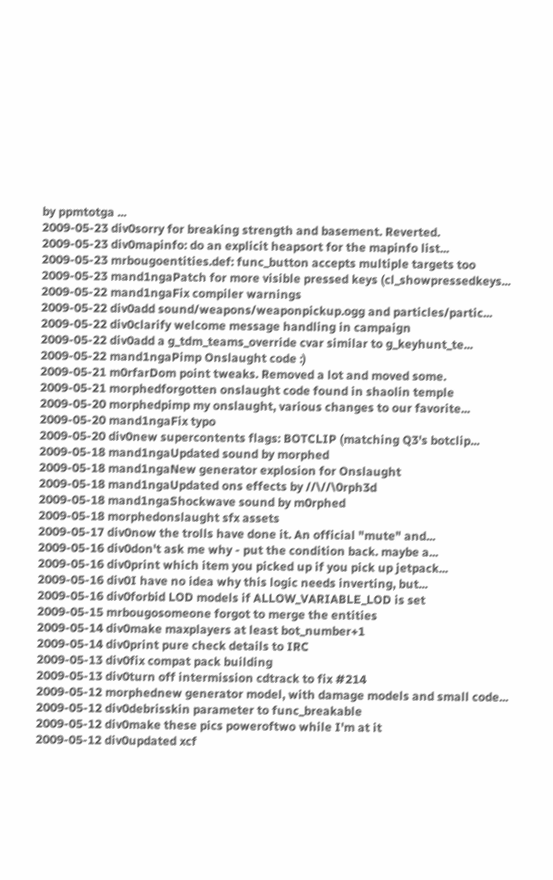by ppmtotga ...
2009-05-23 div0sorry for breaking strength and basement. Reverted.
2009-05-23 div0mapinfo: do an explicit heapsort for the mapinfo list...
2009-05-23 mrbougoentities.def: func_button accepts multiple targets too
2009-05-23 mand1ngaPatch for more visible pressed keys (cl_showpressedkeys...
2009-05-22 mand1ngaFix compiler warnings
2009-05-22 div0add sound/weapons/weaponpickup.ogg and particles/partic...
2009-05-22 div0clarify welcome message handling in campaign
2009-05-22 div0add a g_tdm_teams_override cvar similar to g_keyhunt_te...
2009-05-22 mand1ngaPimp Onslaught code :)
2009-05-21 m0rfarDom point tweaks. Removed a lot and moved some.
2009-05-21 morphedforgotten onslaught code found in shaolin temple
2009-05-20 morphedpimp my onslaught, various changes to our favorite...
2009-05-20 mand1ngaFix typo
2009-05-20 div0new supercontents flags: BOTCLIP (matching Q3's botclip...
2009-05-18 mand1ngaUpdated sound by morphed
2009-05-18 mand1ngaNew generator explosion for Onslaught
2009-05-18 mand1ngaUpdated ons effects by //\//\0rph3d
2009-05-18 mand1ngaShockwave sound by m0rphed
2009-05-18 morphedonslaught sfx assets
2009-05-17 div0now the trolls have done it. An official "mute" and...
2009-05-16 div0don't ask me why - put the condition back. maybe a...
2009-05-16 div0print which item you picked up if you pick up jetpack...
2009-05-16 div0I have no idea why this logic needs inverting, but...
2009-05-16 div0forbid LOD models if ALLOW_VARIABLE_LOD is set
2009-05-15 mrbougosomeone forgot to merge the entities
2009-05-14 div0make maxplayers at least bot_number+1
2009-05-14 div0print pure check details to IRC
2009-05-13 div0fix compat pack building
2009-05-13 div0turn off intermission cdtrack to fix #214
2009-05-12 morphednew generator model, with damage models and small code...
2009-05-12 div0debrisskin parameter to func_breakable
2009-05-12 div0make these pics poweroftwo while I'm at it
2009-05-12 div0updated xcf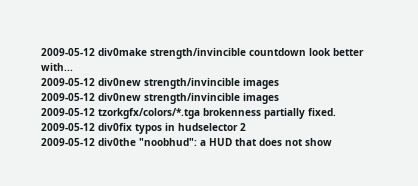2009-05-12 div0make strength/invincible countdown look better with...
2009-05-12 div0new strength/invincible images
2009-05-12 div0new strength/invincible images
2009-05-12 tzorkgfx/colors/*.tga brokenness partially fixed.
2009-05-12 div0fix typos in hudselector 2
2009-05-12 div0the "noobhud": a HUD that does not show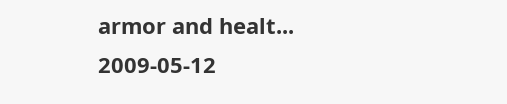armor and healt...
2009-05-12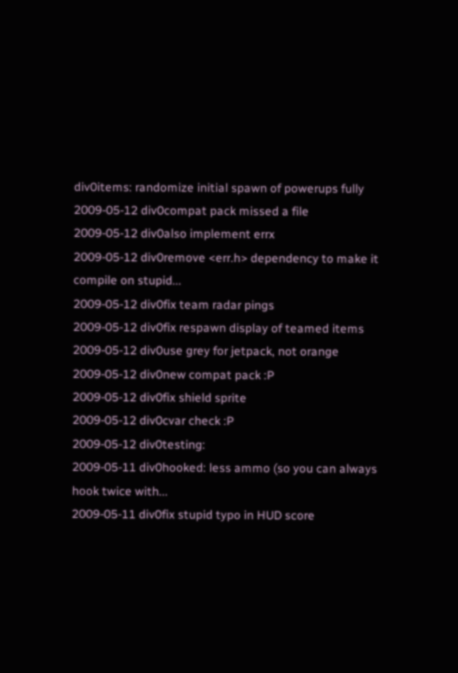div0items: randomize initial spawn of powerups fully
2009-05-12 div0compat pack missed a file
2009-05-12 div0also implement errx
2009-05-12 div0remove <err.h> dependency to make it compile on stupid...
2009-05-12 div0fix team radar pings
2009-05-12 div0fix respawn display of teamed items
2009-05-12 div0use grey for jetpack, not orange
2009-05-12 div0new compat pack :P
2009-05-12 div0fix shield sprite
2009-05-12 div0cvar check :P
2009-05-12 div0testing:
2009-05-11 div0hooked: less ammo (so you can always hook twice with...
2009-05-11 div0fix stupid typo in HUD score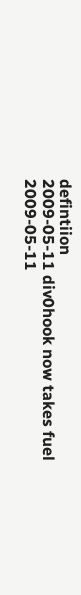defintiion
2009-05-11 div0hook now takes fuel
2009-05-11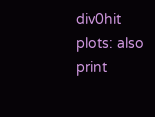div0hit plots: also print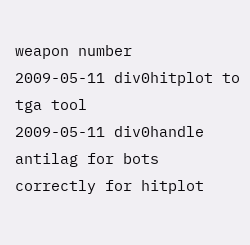weapon number
2009-05-11 div0hitplot to tga tool
2009-05-11 div0handle antilag for bots correctly for hitplot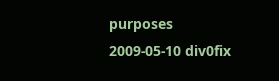purposes
2009-05-10 div0fix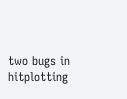two bugs in hitplotting